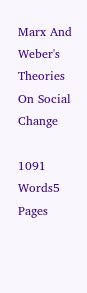Marx And Weber's Theories On Social Change

1091 Words5 Pages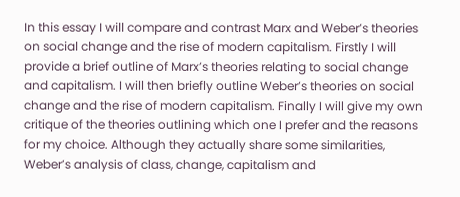In this essay I will compare and contrast Marx and Weber’s theories on social change and the rise of modern capitalism. Firstly I will provide a brief outline of Marx’s theories relating to social change and capitalism. I will then briefly outline Weber’s theories on social change and the rise of modern capitalism. Finally I will give my own critique of the theories outlining which one I prefer and the reasons for my choice. Although they actually share some similarities, Weber’s analysis of class, change, capitalism and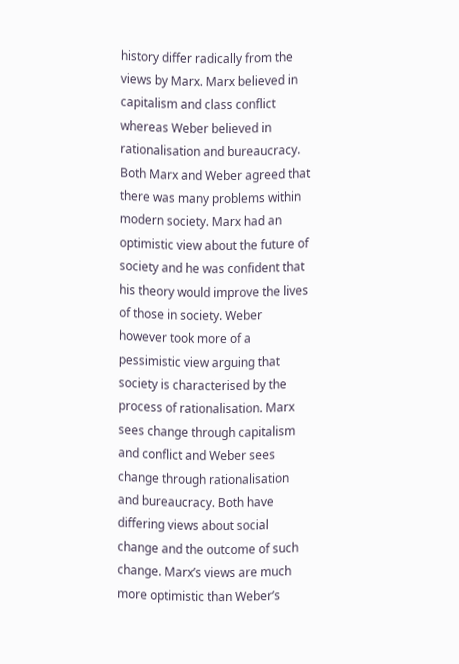history differ radically from the views by Marx. Marx believed in capitalism and class conflict whereas Weber believed in rationalisation and bureaucracy. Both Marx and Weber agreed that there was many problems within modern society. Marx had an optimistic view about the future of society and he was confident that his theory would improve the lives of those in society. Weber however took more of a pessimistic view arguing that society is characterised by the process of rationalisation. Marx sees change through capitalism and conflict and Weber sees change through rationalisation and bureaucracy. Both have differing views about social change and the outcome of such change. Marx’s views are much more optimistic than Weber’s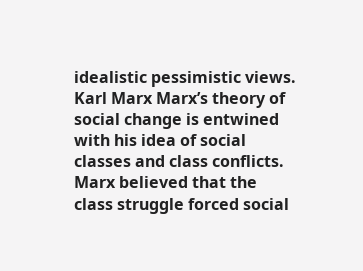idealistic pessimistic views. Karl Marx Marx’s theory of social change is entwined with his idea of social classes and class conflicts. Marx believed that the class struggle forced social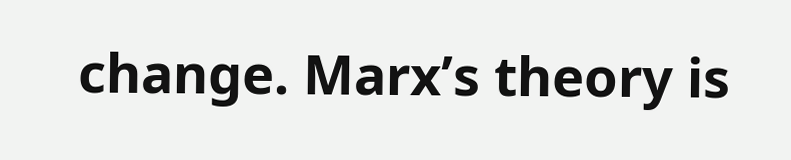change. Marx’s theory is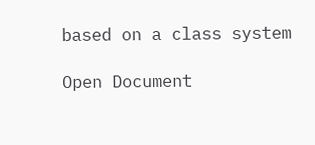based on a class system

Open Document